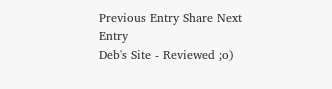Previous Entry Share Next Entry
Deb's Site - Reviewed ;o)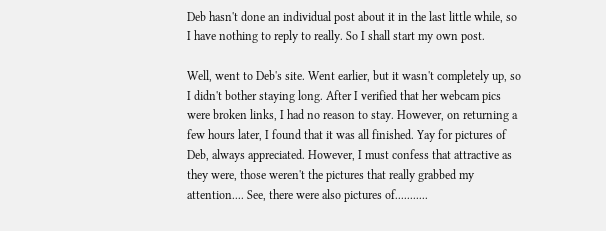Deb hasn't done an individual post about it in the last little while, so I have nothing to reply to really. So I shall start my own post.

Well, went to Deb's site. Went earlier, but it wasn't completely up, so I didn't bother staying long. After I verified that her webcam pics were broken links, I had no reason to stay. However, on returning a few hours later, I found that it was all finished. Yay for pictures of Deb, always appreciated. However, I must confess that attractive as they were, those weren't the pictures that really grabbed my attention.... See, there were also pictures of...........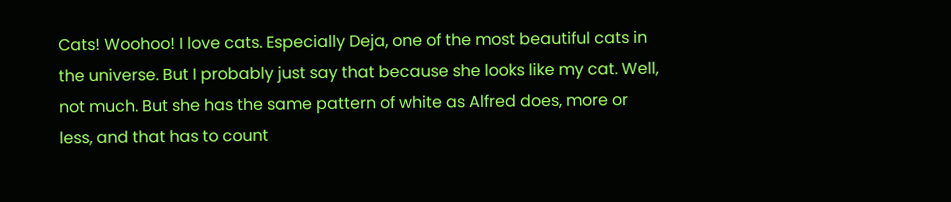Cats! Woohoo! I love cats. Especially Deja, one of the most beautiful cats in the universe. But I probably just say that because she looks like my cat. Well, not much. But she has the same pattern of white as Alfred does, more or less, and that has to count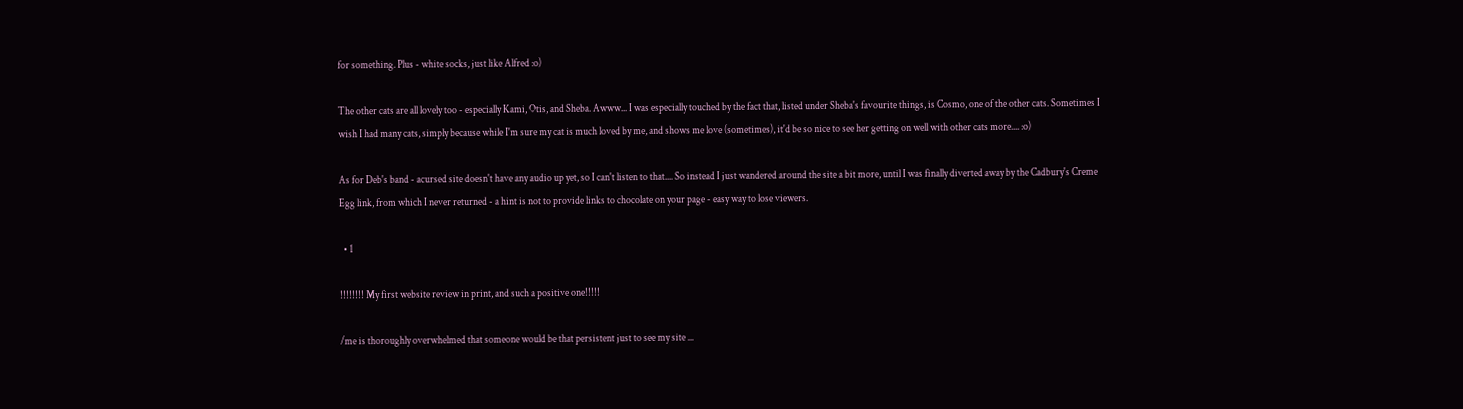for something. Plus - white socks, just like Alfred :o)

The other cats are all lovely too - especially Kami, Otis, and Sheba. Awww... I was especially touched by the fact that, listed under Sheba's favourite things, is Cosmo, one of the other cats. Sometimes I wish I had many cats, simply because while I'm sure my cat is much loved by me, and shows me love (sometimes), it'd be so nice to see her getting on well with other cats more.... :o)

As for Deb's band - acursed site doesn't have any audio up yet, so I can't listen to that.... So instead I just wandered around the site a bit more, until I was finally diverted away by the Cadbury's Creme Egg link, from which I never returned - a hint is not to provide links to chocolate on your page - easy way to lose viewers.

  • 1

!!!!!!!! My first website review in print, and such a positive one!!!!!

/me is thoroughly overwhelmed that someone would be that persistent just to see my site ...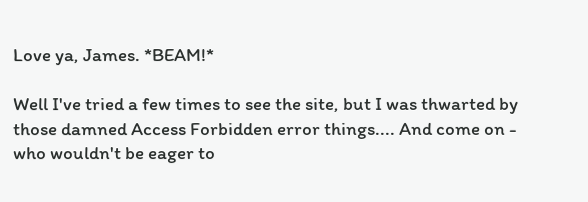Love ya, James. *BEAM!*

Well I've tried a few times to see the site, but I was thwarted by those damned Access Forbidden error things.... And come on - who wouldn't be eager to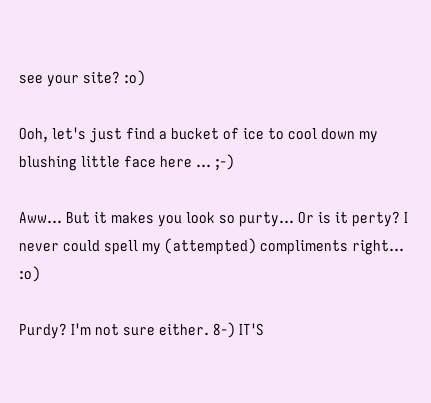see your site? :o)

Ooh, let's just find a bucket of ice to cool down my blushing little face here ... ;-)

Aww... But it makes you look so purty... Or is it perty? I never could spell my (attempted) compliments right... :o)

Purdy? I'm not sure either. 8-) IT'S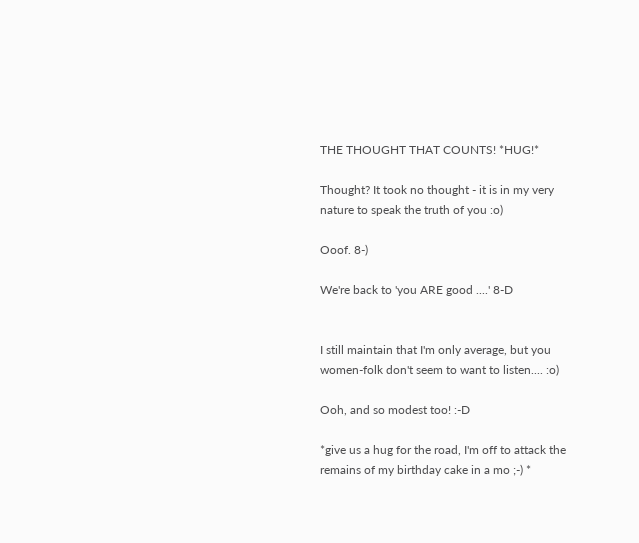THE THOUGHT THAT COUNTS! *HUG!*

Thought? It took no thought - it is in my very nature to speak the truth of you :o)

Ooof. 8-)

We're back to 'you ARE good ....' 8-D


I still maintain that I'm only average, but you women-folk don't seem to want to listen.... :o)

Ooh, and so modest too! :-D

*give us a hug for the road, I'm off to attack the remains of my birthday cake in a mo ;-) *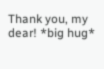Thank you, my dear! *big hug*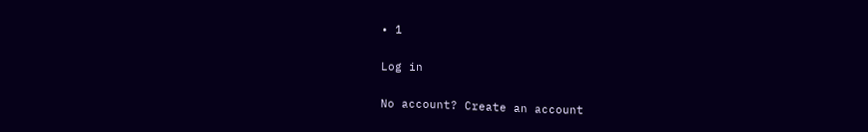• 1

Log in

No account? Create an account